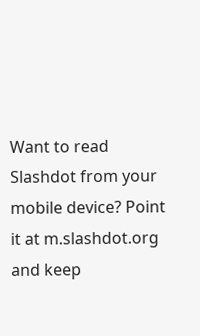Want to read Slashdot from your mobile device? Point it at m.slashdot.org and keep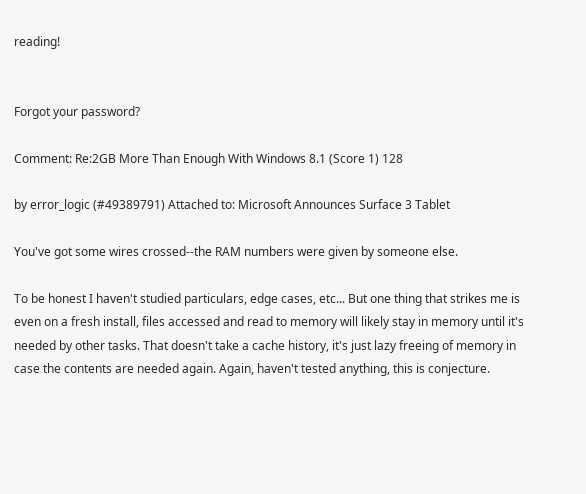reading!


Forgot your password?

Comment: Re:2GB More Than Enough With Windows 8.1 (Score 1) 128

by error_logic (#49389791) Attached to: Microsoft Announces Surface 3 Tablet

You've got some wires crossed--the RAM numbers were given by someone else.

To be honest I haven't studied particulars, edge cases, etc... But one thing that strikes me is even on a fresh install, files accessed and read to memory will likely stay in memory until it's needed by other tasks. That doesn't take a cache history, it's just lazy freeing of memory in case the contents are needed again. Again, haven't tested anything, this is conjecture.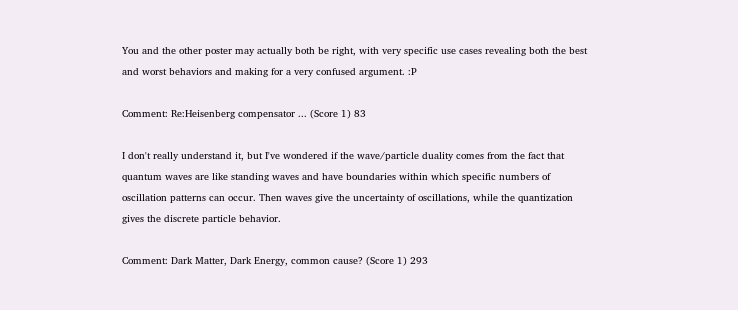You and the other poster may actually both be right, with very specific use cases revealing both the best and worst behaviors and making for a very confused argument. :P

Comment: Re:Heisenberg compensator ... (Score 1) 83

I don't really understand it, but I've wondered if the wave/particle duality comes from the fact that quantum waves are like standing waves and have boundaries within which specific numbers of oscillation patterns can occur. Then waves give the uncertainty of oscillations, while the quantization gives the discrete particle behavior.

Comment: Dark Matter, Dark Energy, common cause? (Score 1) 293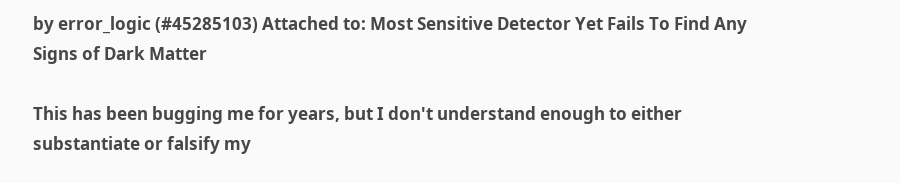by error_logic (#45285103) Attached to: Most Sensitive Detector Yet Fails To Find Any Signs of Dark Matter

This has been bugging me for years, but I don't understand enough to either substantiate or falsify my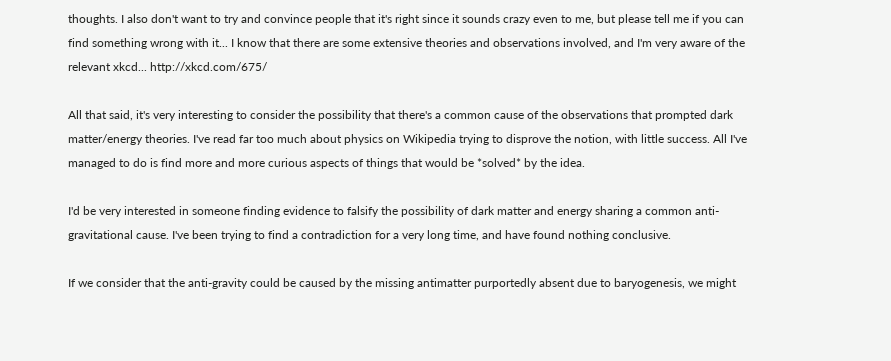thoughts. I also don't want to try and convince people that it's right since it sounds crazy even to me, but please tell me if you can find something wrong with it... I know that there are some extensive theories and observations involved, and I'm very aware of the relevant xkcd... http://xkcd.com/675/

All that said, it's very interesting to consider the possibility that there's a common cause of the observations that prompted dark matter/energy theories. I've read far too much about physics on Wikipedia trying to disprove the notion, with little success. All I've managed to do is find more and more curious aspects of things that would be *solved* by the idea.

I'd be very interested in someone finding evidence to falsify the possibility of dark matter and energy sharing a common anti-gravitational cause. I've been trying to find a contradiction for a very long time, and have found nothing conclusive.

If we consider that the anti-gravity could be caused by the missing antimatter purportedly absent due to baryogenesis, we might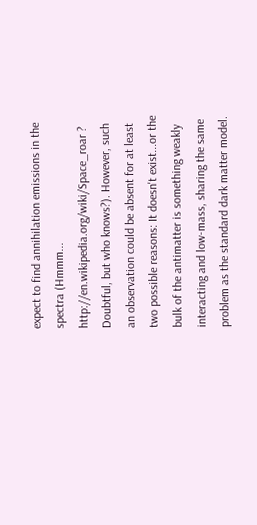expect to find annihilation emissions in the spectra (Hmmm... http://en.wikipedia.org/wiki/Space_roar ? Doubtful, but who knows?). However, such an observation could be absent for at least two possible reasons: It doesn't exist...or the bulk of the antimatter is something weakly interacting and low-mass, sharing the same problem as the standard dark matter model.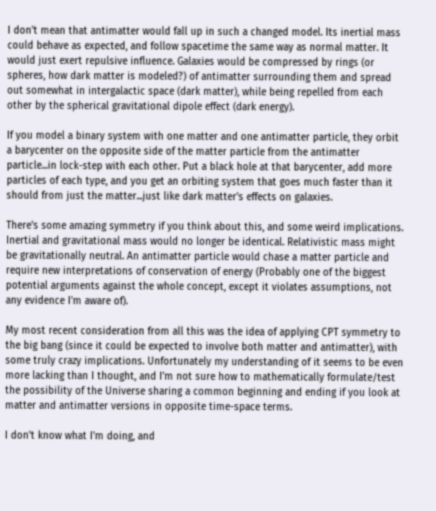I don't mean that antimatter would fall up in such a changed model. Its inertial mass could behave as expected, and follow spacetime the same way as normal matter. It would just exert repulsive influence. Galaxies would be compressed by rings (or spheres, how dark matter is modeled?) of antimatter surrounding them and spread out somewhat in intergalactic space (dark matter), while being repelled from each other by the spherical gravitational dipole effect (dark energy).

If you model a binary system with one matter and one antimatter particle, they orbit a barycenter on the opposite side of the matter particle from the antimatter particle...in lock-step with each other. Put a black hole at that barycenter, add more particles of each type, and you get an orbiting system that goes much faster than it should from just the matter...just like dark matter's effects on galaxies.

There's some amazing symmetry if you think about this, and some weird implications. Inertial and gravitational mass would no longer be identical. Relativistic mass might be gravitationally neutral. An antimatter particle would chase a matter particle and require new interpretations of conservation of energy (Probably one of the biggest potential arguments against the whole concept, except it violates assumptions, not any evidence I'm aware of).

My most recent consideration from all this was the idea of applying CPT symmetry to the big bang (since it could be expected to involve both matter and antimatter), with some truly crazy implications. Unfortunately my understanding of it seems to be even more lacking than I thought, and I'm not sure how to mathematically formulate/test the possibility of the Universe sharing a common beginning and ending if you look at matter and antimatter versions in opposite time-space terms.

I don't know what I'm doing, and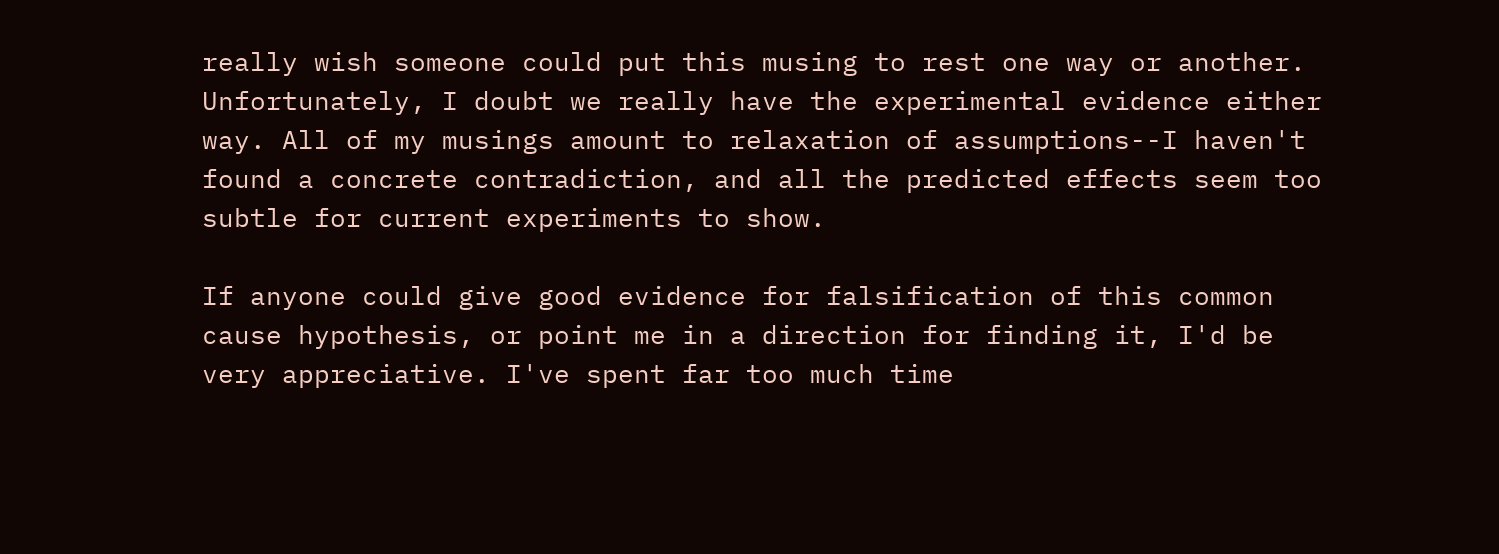really wish someone could put this musing to rest one way or another. Unfortunately, I doubt we really have the experimental evidence either way. All of my musings amount to relaxation of assumptions--I haven't found a concrete contradiction, and all the predicted effects seem too subtle for current experiments to show.

If anyone could give good evidence for falsification of this common cause hypothesis, or point me in a direction for finding it, I'd be very appreciative. I've spent far too much time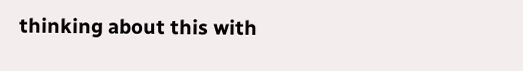thinking about this with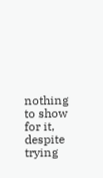nothing to show for it, despite trying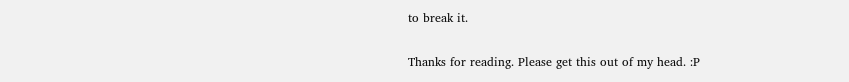to break it.

Thanks for reading. Please get this out of my head. :P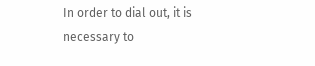In order to dial out, it is necessary to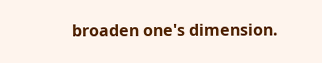broaden one's dimension.